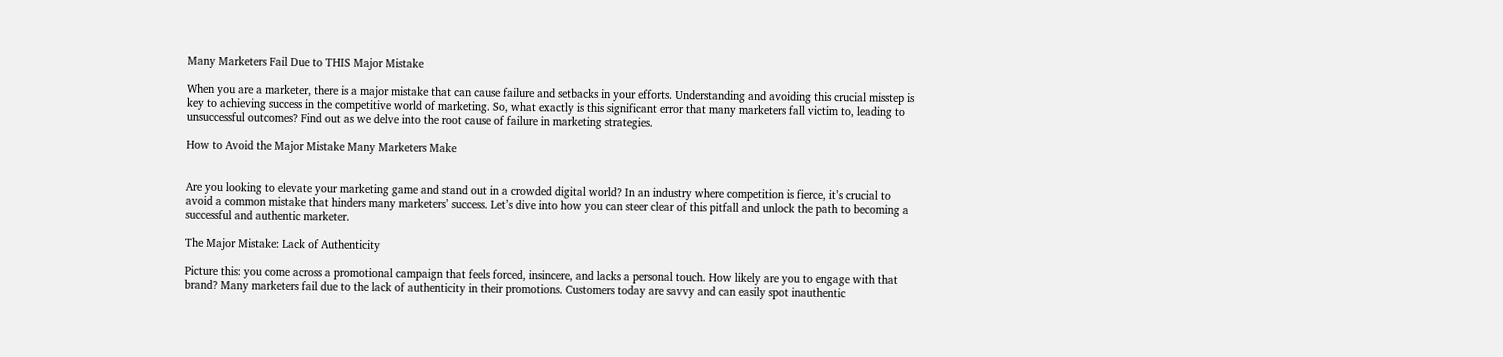Many Marketers Fail Due to THIS Major Mistake

When you are a marketer, there is a major mistake that can cause failure and setbacks in your efforts. Understanding and avoiding this crucial misstep is key to achieving success in the competitive world of marketing. So, what exactly is this significant error that many marketers fall victim to, leading to unsuccessful outcomes? Find out as we delve into the root cause of failure in marketing strategies.

How to Avoid the Major Mistake Many Marketers Make


Are you looking to elevate your marketing game and stand out in a crowded digital world? In an industry where competition is fierce, it’s crucial to avoid a common mistake that hinders many marketers’ success. Let’s dive into how you can steer clear of this pitfall and unlock the path to becoming a successful and authentic marketer.

The Major Mistake: Lack of Authenticity

Picture this: you come across a promotional campaign that feels forced, insincere, and lacks a personal touch. How likely are you to engage with that brand? Many marketers fail due to the lack of authenticity in their promotions. Customers today are savvy and can easily spot inauthentic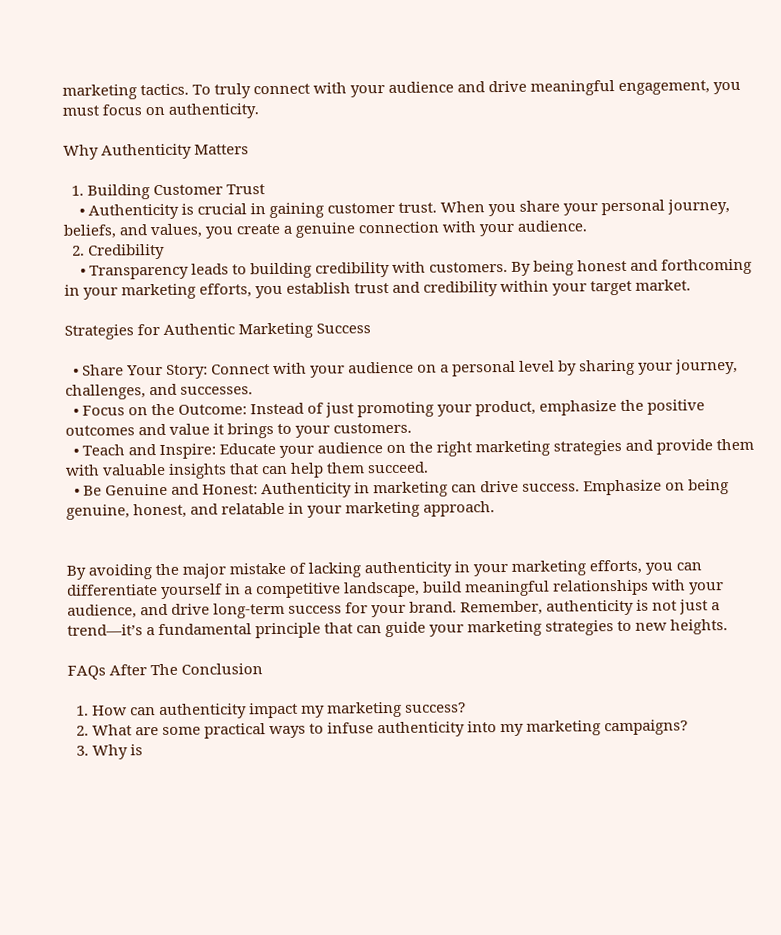marketing tactics. To truly connect with your audience and drive meaningful engagement, you must focus on authenticity.

Why Authenticity Matters

  1. Building Customer Trust
    • Authenticity is crucial in gaining customer trust. When you share your personal journey, beliefs, and values, you create a genuine connection with your audience.
  2. Credibility
    • Transparency leads to building credibility with customers. By being honest and forthcoming in your marketing efforts, you establish trust and credibility within your target market.

Strategies for Authentic Marketing Success

  • Share Your Story: Connect with your audience on a personal level by sharing your journey, challenges, and successes.
  • Focus on the Outcome: Instead of just promoting your product, emphasize the positive outcomes and value it brings to your customers.
  • Teach and Inspire: Educate your audience on the right marketing strategies and provide them with valuable insights that can help them succeed.
  • Be Genuine and Honest: Authenticity in marketing can drive success. Emphasize on being genuine, honest, and relatable in your marketing approach.


By avoiding the major mistake of lacking authenticity in your marketing efforts, you can differentiate yourself in a competitive landscape, build meaningful relationships with your audience, and drive long-term success for your brand. Remember, authenticity is not just a trend—it’s a fundamental principle that can guide your marketing strategies to new heights.

FAQs After The Conclusion

  1. How can authenticity impact my marketing success?
  2. What are some practical ways to infuse authenticity into my marketing campaigns?
  3. Why is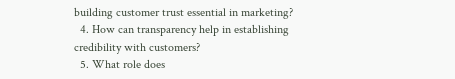building customer trust essential in marketing?
  4. How can transparency help in establishing credibility with customers?
  5. What role does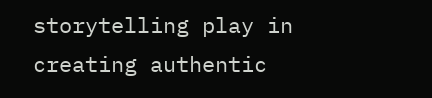storytelling play in creating authentic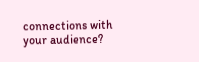connections with your audience?